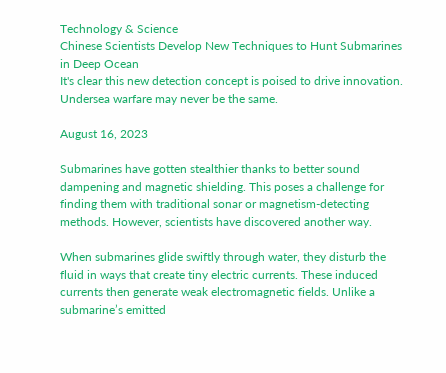Technology & Science
Chinese Scientists Develop New Techniques to Hunt Submarines in Deep Ocean
It's clear this new detection concept is poised to drive innovation. Undersea warfare may never be the same.

August 16, 2023

Submarines have gotten stealthier thanks to better sound dampening and magnetic shielding. This poses a challenge for finding them with traditional sonar or magnetism-detecting methods. However, scientists have discovered another way.

When submarines glide swiftly through water, they disturb the fluid in ways that create tiny electric currents. These induced currents then generate weak electromagnetic fields. Unlike a submarine’s emitted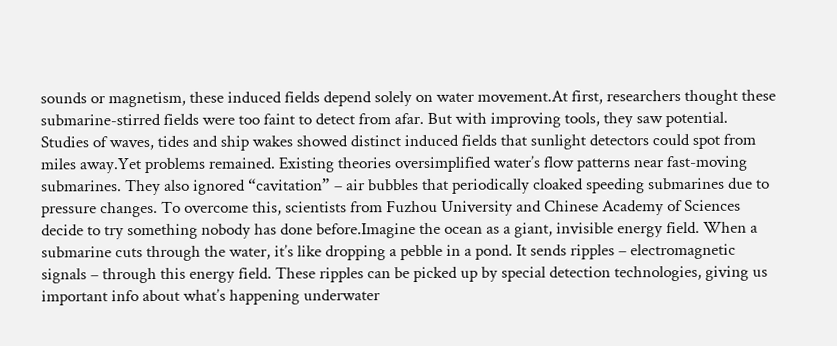sounds or magnetism, these induced fields depend solely on water movement.At first, researchers thought these submarine-stirred fields were too faint to detect from afar. But with improving tools, they saw potential. Studies of waves, tides and ship wakes showed distinct induced fields that sunlight detectors could spot from miles away.Yet problems remained. Existing theories oversimplified water’s flow patterns near fast-moving submarines. They also ignored “cavitation” – air bubbles that periodically cloaked speeding submarines due to pressure changes. To overcome this, scientists from Fuzhou University and Chinese Academy of Sciences decide to try something nobody has done before.Imagine the ocean as a giant, invisible energy field. When a submarine cuts through the water, it’s like dropping a pebble in a pond. It sends ripples – electromagnetic signals – through this energy field. These ripples can be picked up by special detection technologies, giving us important info about what’s happening underwater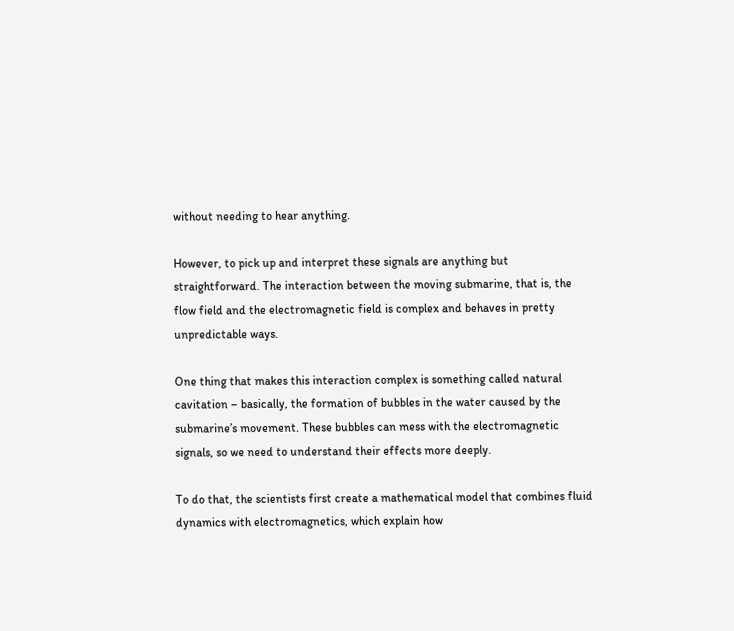without needing to hear anything.

However, to pick up and interpret these signals are anything but straightforward. The interaction between the moving submarine, that is, the flow field and the electromagnetic field is complex and behaves in pretty unpredictable ways.

One thing that makes this interaction complex is something called natural cavitation – basically, the formation of bubbles in the water caused by the submarine’s movement. These bubbles can mess with the electromagnetic signals, so we need to understand their effects more deeply.

To do that, the scientists first create a mathematical model that combines fluid dynamics with electromagnetics, which explain how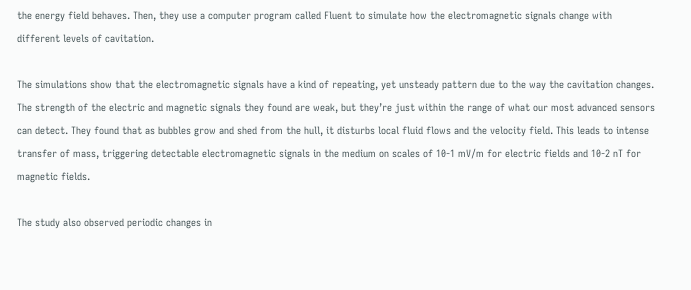the energy field behaves. Then, they use a computer program called Fluent to simulate how the electromagnetic signals change with different levels of cavitation.

The simulations show that the electromagnetic signals have a kind of repeating, yet unsteady pattern due to the way the cavitation changes. The strength of the electric and magnetic signals they found are weak, but they’re just within the range of what our most advanced sensors can detect. They found that as bubbles grow and shed from the hull, it disturbs local fluid flows and the velocity field. This leads to intense transfer of mass, triggering detectable electromagnetic signals in the medium on scales of 10-1 mV/m for electric fields and 10-2 nT for magnetic fields.

The study also observed periodic changes in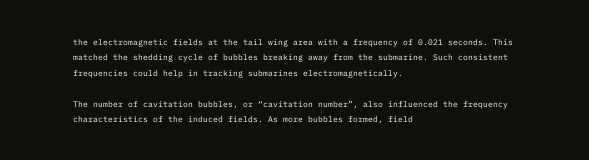the electromagnetic fields at the tail wing area with a frequency of 0.021 seconds. This matched the shedding cycle of bubbles breaking away from the submarine. Such consistent frequencies could help in tracking submarines electromagnetically.

The number of cavitation bubbles, or “cavitation number”, also influenced the frequency characteristics of the induced fields. As more bubbles formed, field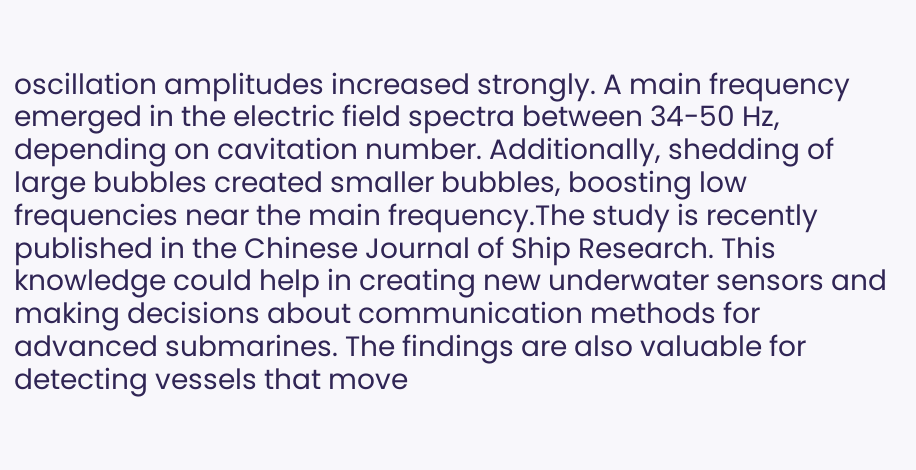oscillation amplitudes increased strongly. A main frequency emerged in the electric field spectra between 34-50 Hz, depending on cavitation number. Additionally, shedding of large bubbles created smaller bubbles, boosting low frequencies near the main frequency.The study is recently published in the Chinese Journal of Ship Research. This knowledge could help in creating new underwater sensors and making decisions about communication methods for advanced submarines. The findings are also valuable for detecting vessels that move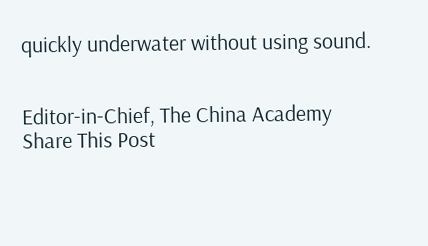quickly underwater without using sound.


Editor-in-Chief, The China Academy
Share This Post